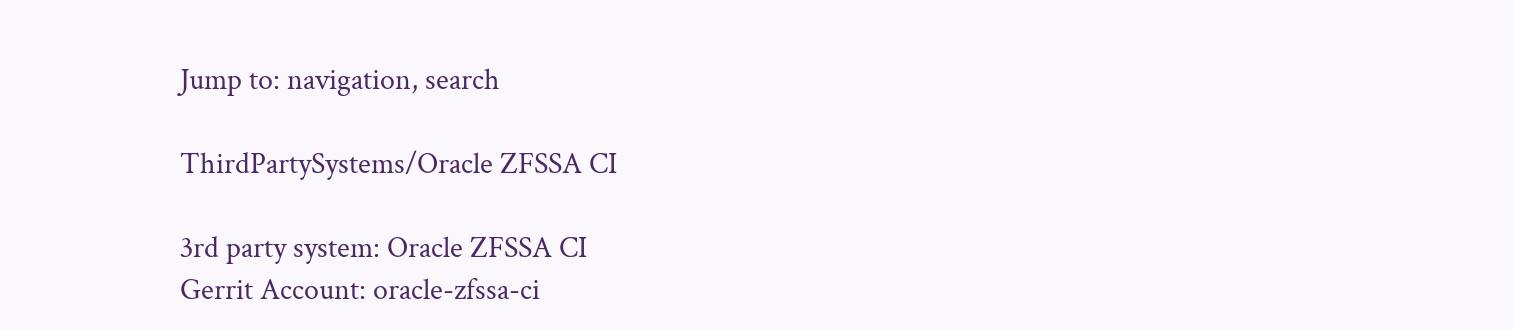Jump to: navigation, search

ThirdPartySystems/Oracle ZFSSA CI

3rd party system: Oracle ZFSSA CI
Gerrit Account: oracle-zfssa-ci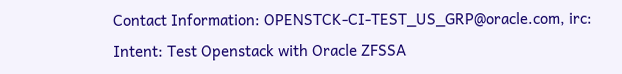Contact Information: OPENSTCK-CI-TEST_US_GRP@oracle.com, irc:
Intent: Test Openstack with Oracle ZFSSA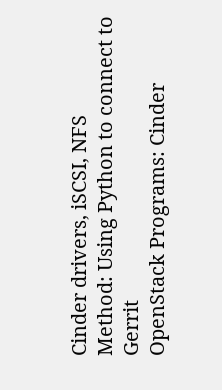Cinder drivers, iSCSI, NFS
Method: Using Python to connect to Gerrit
OpenStack Programs: Cinder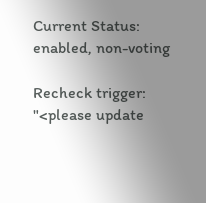Current Status: enabled, non-voting

Recheck trigger: "<please update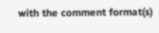with the comment format(s)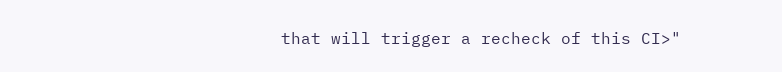that will trigger a recheck of this CI>"